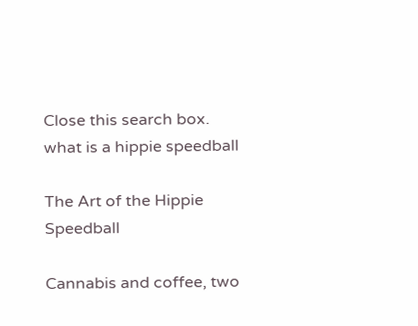Close this search box.
what is a hippie speedball

The Art of the Hippie Speedball

Cannabis and coffee, two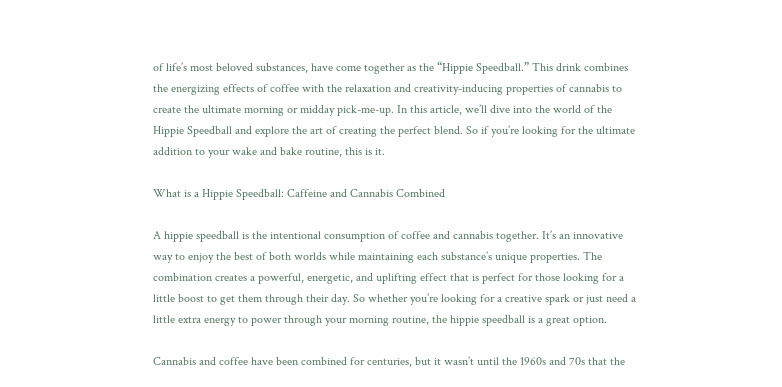of life’s most beloved substances, have come together as the “Hippie Speedball.” This drink combines the energizing effects of coffee with the relaxation and creativity-inducing properties of cannabis to create the ultimate morning or midday pick-me-up. In this article, we’ll dive into the world of the Hippie Speedball and explore the art of creating the perfect blend. So if you’re looking for the ultimate addition to your wake and bake routine, this is it.

What is a Hippie Speedball: Caffeine and Cannabis Combined

A hippie speedball is the intentional consumption of coffee and cannabis together. It’s an innovative way to enjoy the best of both worlds while maintaining each substance’s unique properties. The combination creates a powerful, energetic, and uplifting effect that is perfect for those looking for a little boost to get them through their day. So whether you’re looking for a creative spark or just need a little extra energy to power through your morning routine, the hippie speedball is a great option.

Cannabis and coffee have been combined for centuries, but it wasn’t until the 1960s and 70s that the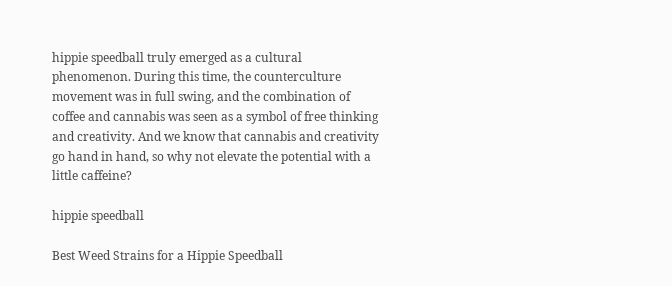hippie speedball truly emerged as a cultural phenomenon. During this time, the counterculture movement was in full swing, and the combination of coffee and cannabis was seen as a symbol of free thinking and creativity. And we know that cannabis and creativity go hand in hand, so why not elevate the potential with a little caffeine?

hippie speedball

Best Weed Strains for a Hippie Speedball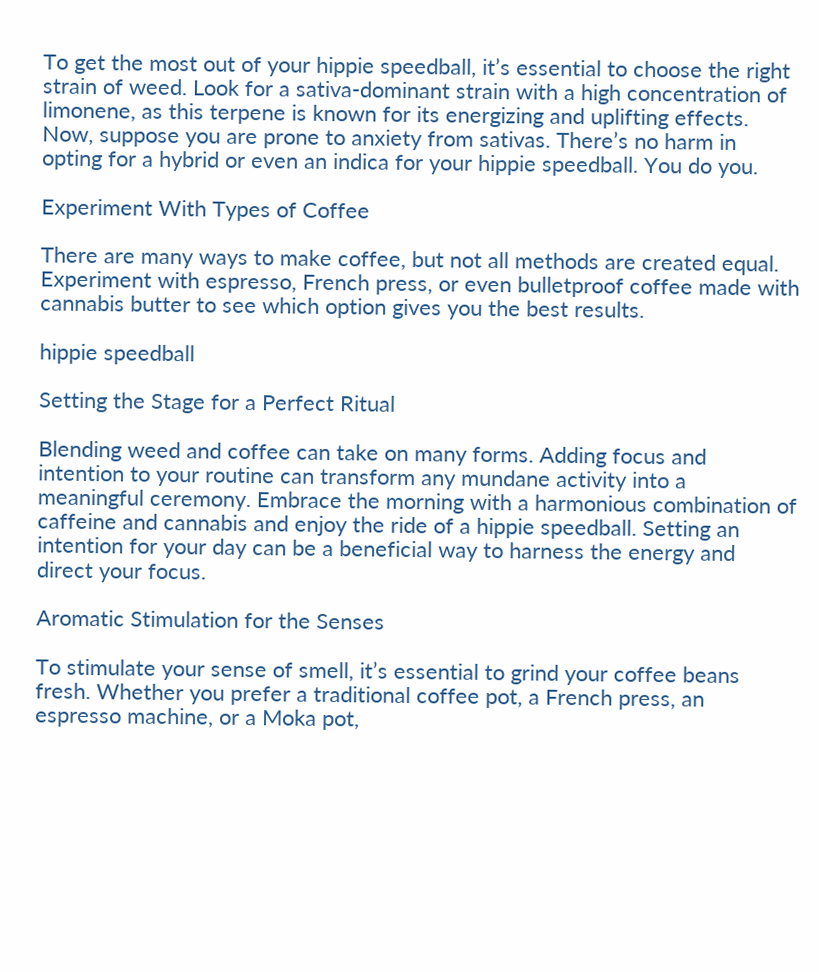To get the most out of your hippie speedball, it’s essential to choose the right strain of weed. Look for a sativa-dominant strain with a high concentration of limonene, as this terpene is known for its energizing and uplifting effects. Now, suppose you are prone to anxiety from sativas. There’s no harm in opting for a hybrid or even an indica for your hippie speedball. You do you.

Experiment With Types of Coffee

There are many ways to make coffee, but not all methods are created equal. Experiment with espresso, French press, or even bulletproof coffee made with cannabis butter to see which option gives you the best results.

hippie speedball

Setting the Stage for a Perfect Ritual

Blending weed and coffee can take on many forms. Adding focus and intention to your routine can transform any mundane activity into a meaningful ceremony. Embrace the morning with a harmonious combination of caffeine and cannabis and enjoy the ride of a hippie speedball. Setting an intention for your day can be a beneficial way to harness the energy and direct your focus.

Aromatic Stimulation for the Senses

To stimulate your sense of smell, it’s essential to grind your coffee beans fresh. Whether you prefer a traditional coffee pot, a French press, an espresso machine, or a Moka pot,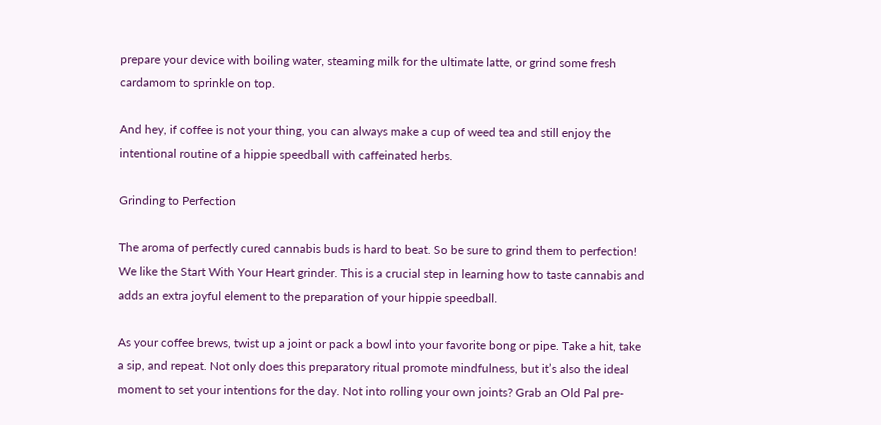prepare your device with boiling water, steaming milk for the ultimate latte, or grind some fresh cardamom to sprinkle on top.

And hey, if coffee is not your thing, you can always make a cup of weed tea and still enjoy the intentional routine of a hippie speedball with caffeinated herbs.

Grinding to Perfection

The aroma of perfectly cured cannabis buds is hard to beat. So be sure to grind them to perfection! We like the Start With Your Heart grinder. This is a crucial step in learning how to taste cannabis and adds an extra joyful element to the preparation of your hippie speedball.

As your coffee brews, twist up a joint or pack a bowl into your favorite bong or pipe. Take a hit, take a sip, and repeat. Not only does this preparatory ritual promote mindfulness, but it’s also the ideal moment to set your intentions for the day. Not into rolling your own joints? Grab an Old Pal pre-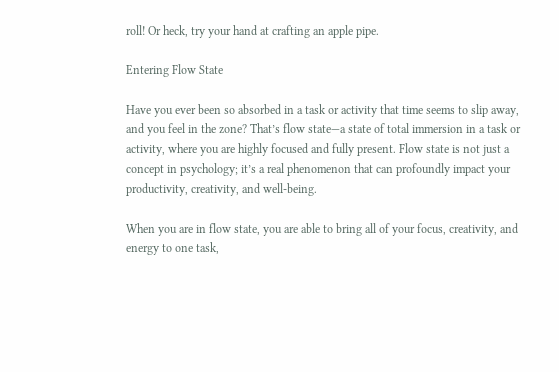roll! Or heck, try your hand at crafting an apple pipe.

Entering Flow State

Have you ever been so absorbed in a task or activity that time seems to slip away, and you feel in the zone? That’s flow state—a state of total immersion in a task or activity, where you are highly focused and fully present. Flow state is not just a concept in psychology; it’s a real phenomenon that can profoundly impact your productivity, creativity, and well-being.

When you are in flow state, you are able to bring all of your focus, creativity, and energy to one task,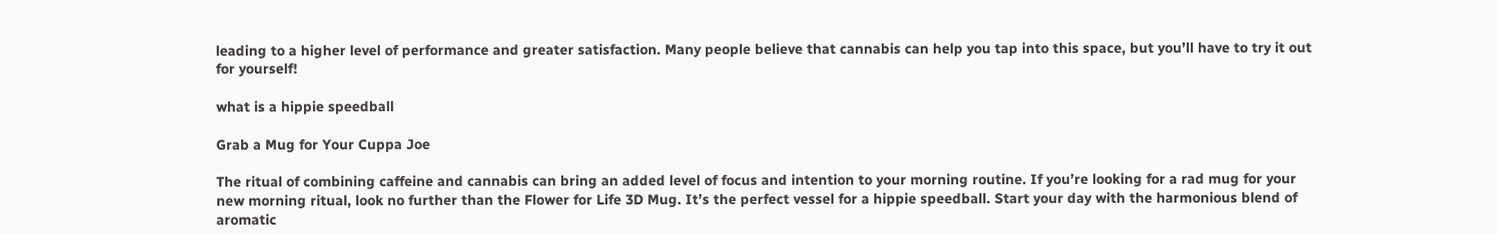leading to a higher level of performance and greater satisfaction. Many people believe that cannabis can help you tap into this space, but you’ll have to try it out for yourself!

what is a hippie speedball

Grab a Mug for Your Cuppa Joe

The ritual of combining caffeine and cannabis can bring an added level of focus and intention to your morning routine. If you’re looking for a rad mug for your new morning ritual, look no further than the Flower for Life 3D Mug. It’s the perfect vessel for a hippie speedball. Start your day with the harmonious blend of aromatic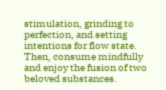stimulation, grinding to perfection, and setting intentions for flow state. Then, consume mindfully and enjoy the fusion of two beloved substances.